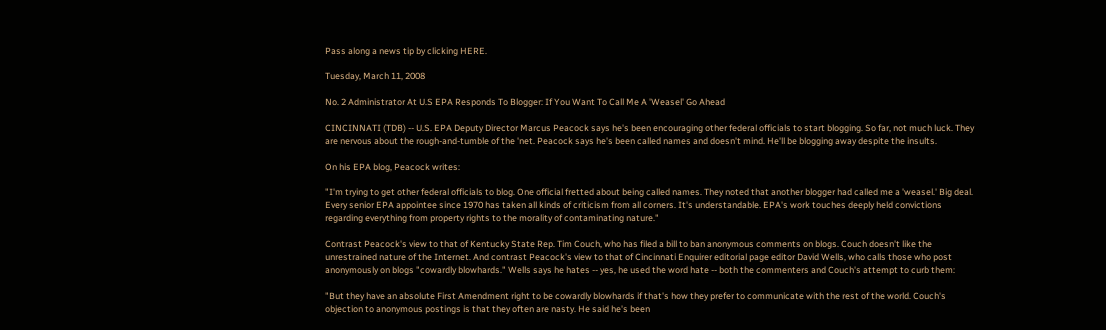Pass along a news tip by clicking HERE.

Tuesday, March 11, 2008

No. 2 Administrator At U.S EPA Responds To Blogger: If You Want To Call Me A 'Weasel' Go Ahead

CINCINNATI (TDB) -- U.S. EPA Deputy Director Marcus Peacock says he's been encouraging other federal officials to start blogging. So far, not much luck. They are nervous about the rough-and-tumble of the 'net. Peacock says he's been called names and doesn't mind. He'll be blogging away despite the insults.

On his EPA blog, Peacock writes:

"I'm trying to get other federal officials to blog. One official fretted about being called names. They noted that another blogger had called me a 'weasel.' Big deal. Every senior EPA appointee since 1970 has taken all kinds of criticism from all corners. It's understandable. EPA's work touches deeply held convictions regarding everything from property rights to the morality of contaminating nature."

Contrast Peacock's view to that of Kentucky State Rep. Tim Couch, who has filed a bill to ban anonymous comments on blogs. Couch doesn't like the unrestrained nature of the Internet. And contrast Peacock's view to that of Cincinnati Enquirer editorial page editor David Wells, who calls those who post anonymously on blogs "cowardly blowhards." Wells says he hates -- yes, he used the word hate -- both the commenters and Couch's attempt to curb them:

"But they have an absolute First Amendment right to be cowardly blowhards if that's how they prefer to communicate with the rest of the world. Couch's objection to anonymous postings is that they often are nasty. He said he's been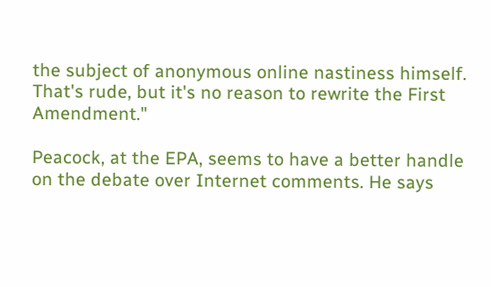the subject of anonymous online nastiness himself. That's rude, but it's no reason to rewrite the First Amendment."

Peacock, at the EPA, seems to have a better handle on the debate over Internet comments. He says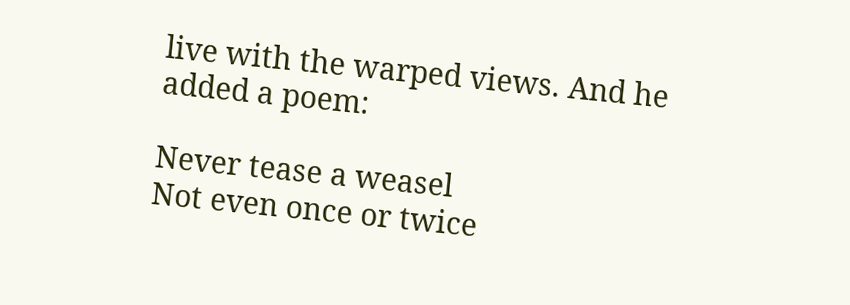live with the warped views. And he added a poem:

Never tease a weasel
Not even once or twice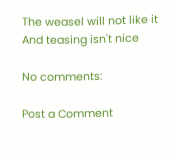The weasel will not like it
And teasing isn't nice

No comments:

Post a Comment